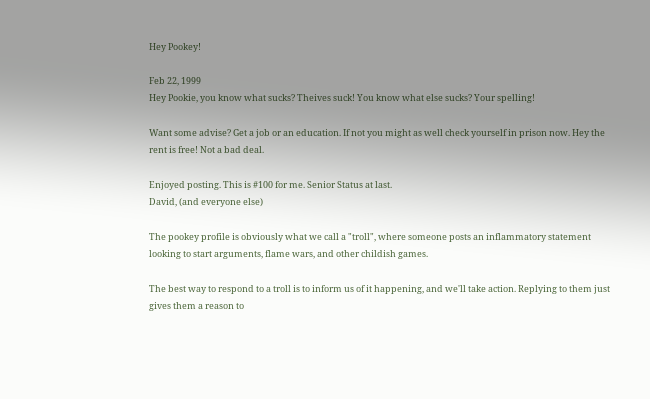Hey Pookey!

Feb 22, 1999
Hey Pookie, you know what sucks? Theives suck! You know what else sucks? Your spelling!

Want some advise? Get a job or an education. If not you might as well check yourself in prison now. Hey the rent is free! Not a bad deal.

Enjoyed posting. This is #100 for me. Senior Status at last.
David, (and everyone else)

The pookey profile is obviously what we call a "troll", where someone posts an inflammatory statement looking to start arguments, flame wars, and other childish games.

The best way to respond to a troll is to inform us of it happening, and we'll take action. Replying to them just gives them a reason to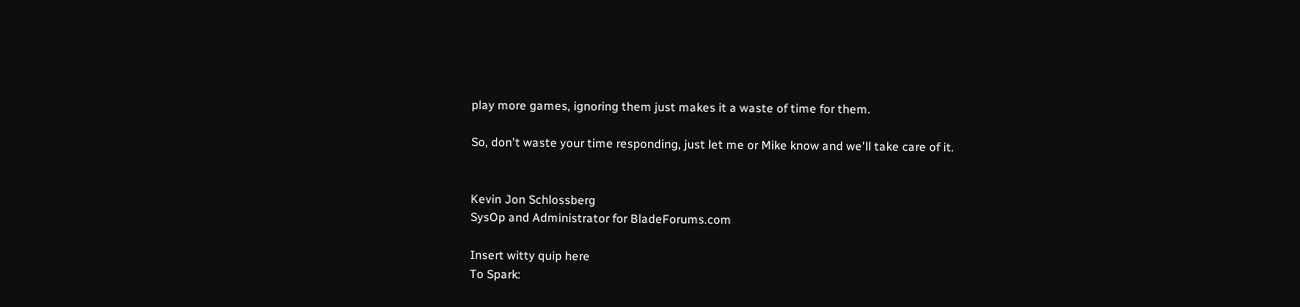play more games, ignoring them just makes it a waste of time for them.

So, don't waste your time responding, just let me or Mike know and we'll take care of it.


Kevin Jon Schlossberg
SysOp and Administrator for BladeForums.com

Insert witty quip here
To Spark: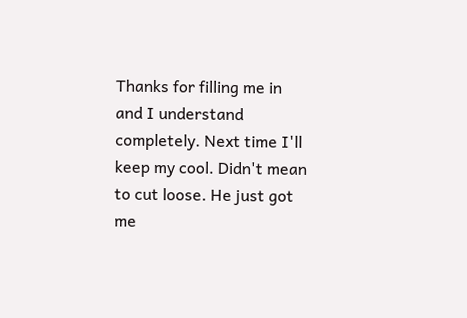Thanks for filling me in and I understand completely. Next time I'll keep my cool. Didn't mean to cut loose. He just got me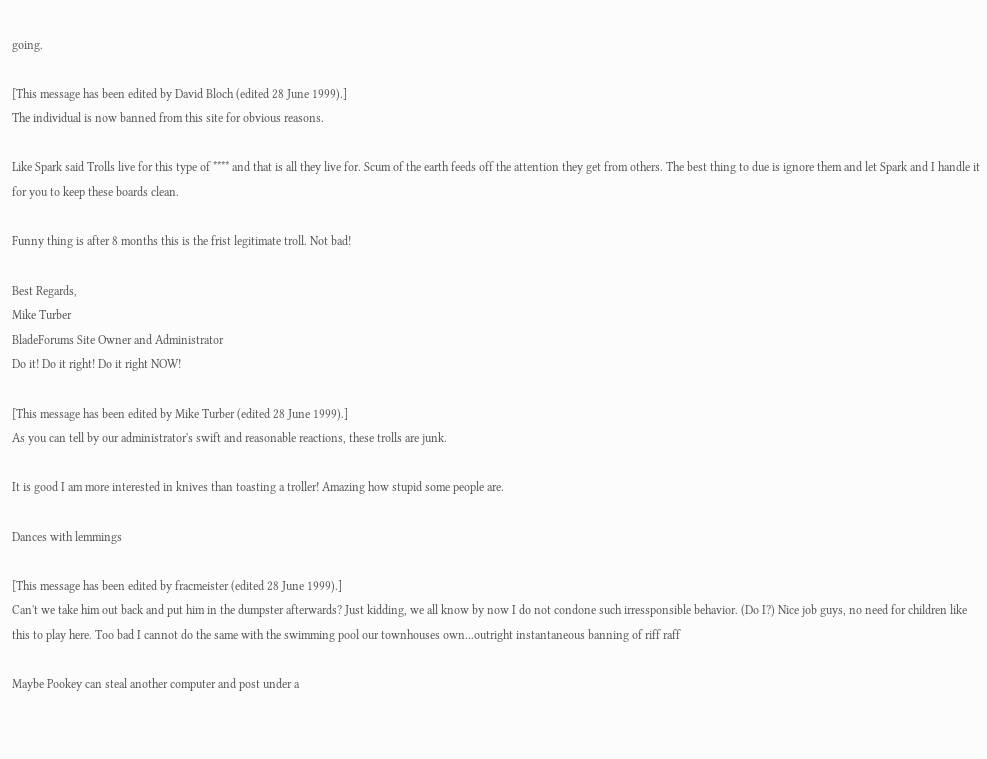going.

[This message has been edited by David Bloch (edited 28 June 1999).]
The individual is now banned from this site for obvious reasons.

Like Spark said Trolls live for this type of **** and that is all they live for. Scum of the earth feeds off the attention they get from others. The best thing to due is ignore them and let Spark and I handle it for you to keep these boards clean.

Funny thing is after 8 months this is the frist legitimate troll. Not bad!

Best Regards,
Mike Turber
BladeForums Site Owner and Administrator
Do it! Do it right! Do it right NOW!

[This message has been edited by Mike Turber (edited 28 June 1999).]
As you can tell by our administrator's swift and reasonable reactions, these trolls are junk.

It is good I am more interested in knives than toasting a troller! Amazing how stupid some people are.

Dances with lemmings

[This message has been edited by fracmeister (edited 28 June 1999).]
Can't we take him out back and put him in the dumpster afterwards? Just kidding, we all know by now I do not condone such irressponsible behavior. (Do I?) Nice job guys, no need for children like this to play here. Too bad I cannot do the same with the swimming pool our townhouses own...outright instantaneous banning of riff raff

Maybe Pookey can steal another computer and post under a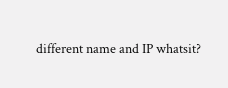different name and IP whatsit?